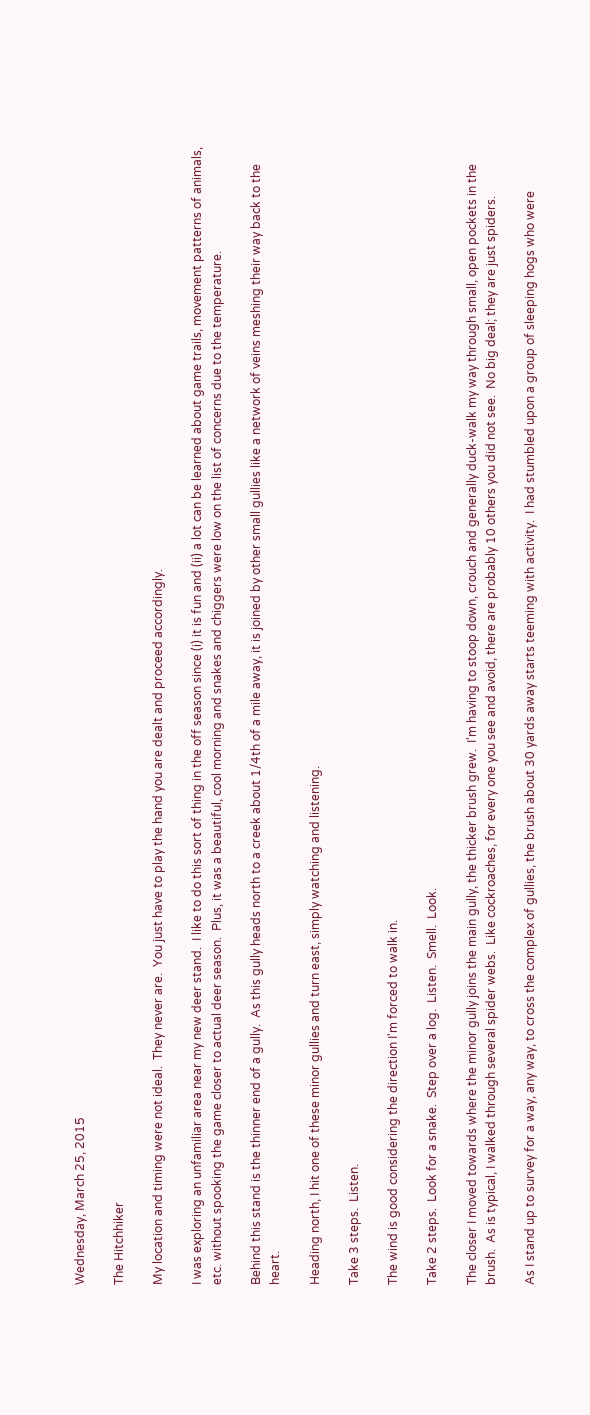Wednesday, March 25, 2015

The Hitchhiker

My location and timing were not ideal.  They never are.  You just have to play the hand you are dealt and proceed accordingly.

I was exploring an unfamiliar area near my new deer stand.  I like to do this sort of thing in the off season since (i) it is fun and (ii) a lot can be learned about game trails, movement patterns of animals, etc. without spooking the game closer to actual deer season.  Plus, it was a beautiful, cool morning and snakes and chiggers were low on the list of concerns due to the temperature.

Behind this stand is the thinner end of a gully.  As this gully heads north to a creek about 1/4th of a mile away, it is joined by other small gullies like a network of veins meshing their way back to the heart.

Heading north, I hit one of these minor gullies and turn east, simply watching and listening.

Take 3 steps.  Listen.

The wind is good considering the direction I'm forced to walk in.

Take 2 steps.  Look for a snake.  Step over a log.  Listen.  Smell.  Look.

The closer I moved towards where the minor gully joins the main gully, the thicker brush grew.  I'm having to stoop down, crouch and generally duck-walk my way through small, open pockets in the brush.  As is typical, I walked through several spider webs.  Like cockroaches, for every one you see and avoid, there are probably 10 others you did not see.  No big deal; they are just spiders.

As I stand up to survey for a way, any way, to cross the complex of gullies, the brush about 30 yards away starts teeming with activity.  I had stumbled upon a group of sleeping hogs who were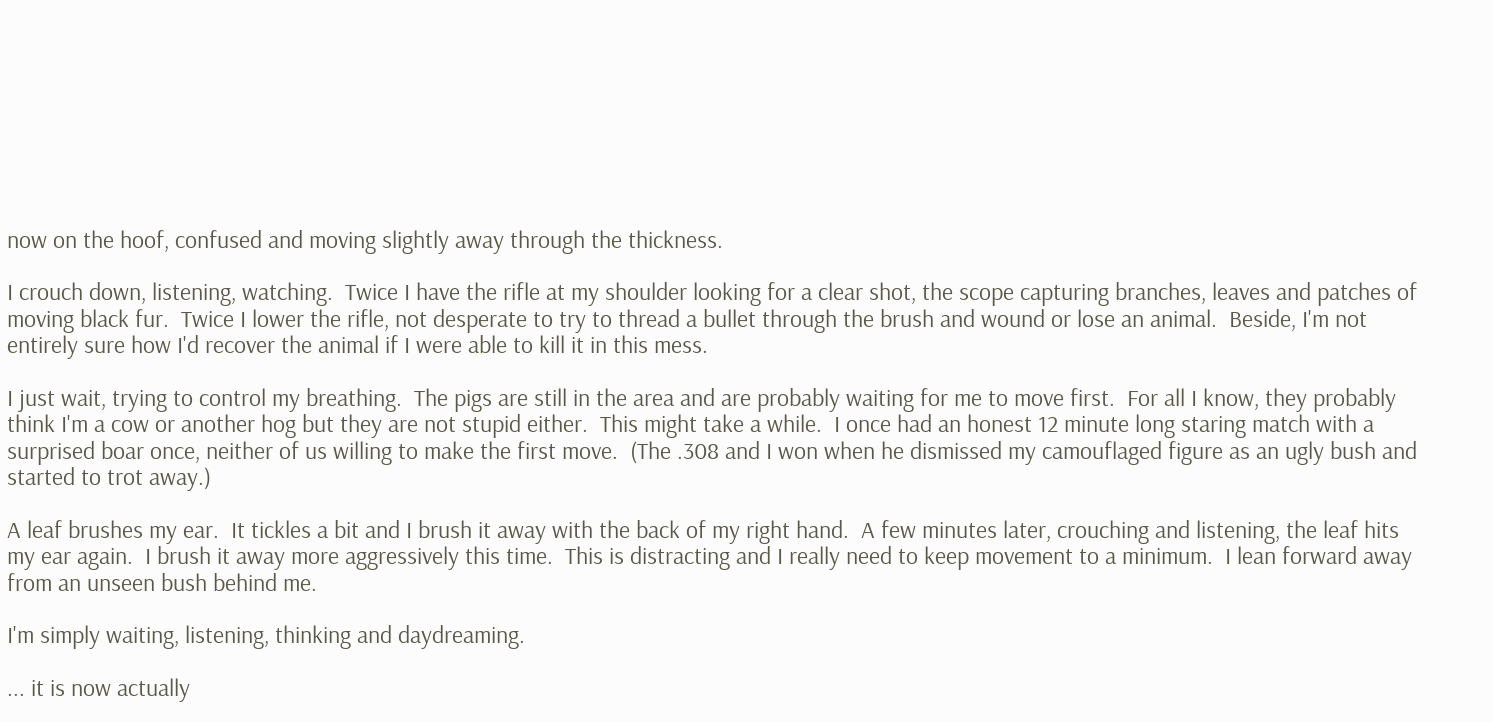now on the hoof, confused and moving slightly away through the thickness.

I crouch down, listening, watching.  Twice I have the rifle at my shoulder looking for a clear shot, the scope capturing branches, leaves and patches of moving black fur.  Twice I lower the rifle, not desperate to try to thread a bullet through the brush and wound or lose an animal.  Beside, I'm not entirely sure how I'd recover the animal if I were able to kill it in this mess.

I just wait, trying to control my breathing.  The pigs are still in the area and are probably waiting for me to move first.  For all I know, they probably think I'm a cow or another hog but they are not stupid either.  This might take a while.  I once had an honest 12 minute long staring match with a surprised boar once, neither of us willing to make the first move.  (The .308 and I won when he dismissed my camouflaged figure as an ugly bush and started to trot away.)

A leaf brushes my ear.  It tickles a bit and I brush it away with the back of my right hand.  A few minutes later, crouching and listening, the leaf hits my ear again.  I brush it away more aggressively this time.  This is distracting and I really need to keep movement to a minimum.  I lean forward away from an unseen bush behind me.

I'm simply waiting, listening, thinking and daydreaming.

... it is now actually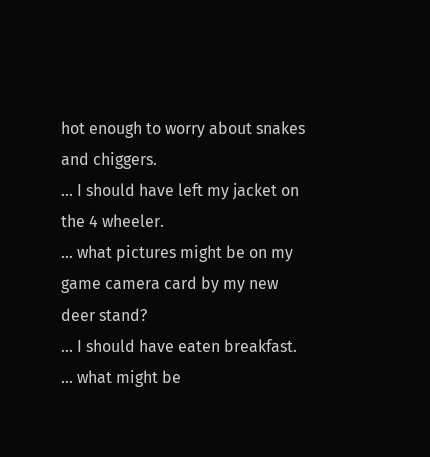hot enough to worry about snakes and chiggers.
... I should have left my jacket on the 4 wheeler.
... what pictures might be on my game camera card by my new deer stand?
... I should have eaten breakfast.
... what might be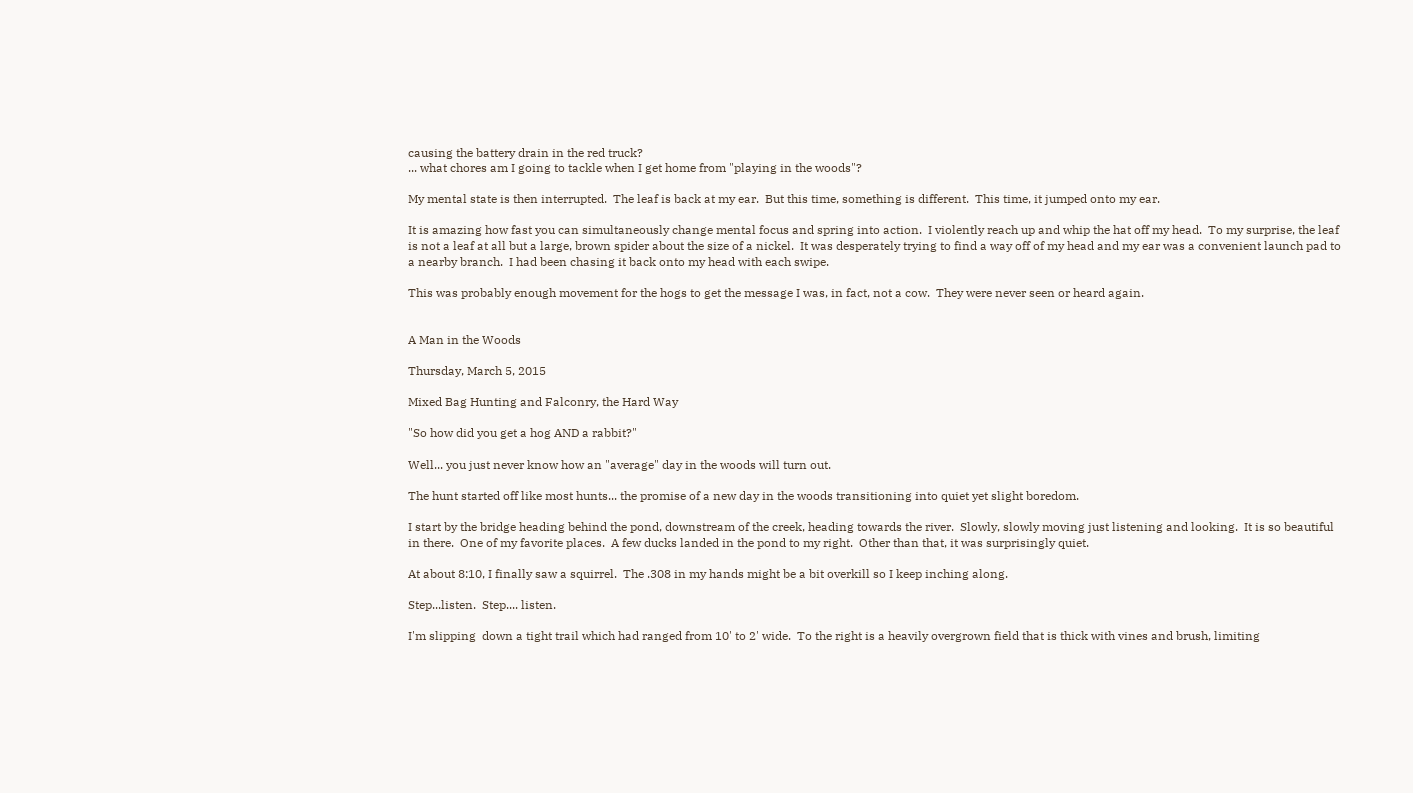causing the battery drain in the red truck?
... what chores am I going to tackle when I get home from "playing in the woods"?

My mental state is then interrupted.  The leaf is back at my ear.  But this time, something is different.  This time, it jumped onto my ear.

It is amazing how fast you can simultaneously change mental focus and spring into action.  I violently reach up and whip the hat off my head.  To my surprise, the leaf is not a leaf at all but a large, brown spider about the size of a nickel.  It was desperately trying to find a way off of my head and my ear was a convenient launch pad to a nearby branch.  I had been chasing it back onto my head with each swipe.

This was probably enough movement for the hogs to get the message I was, in fact, not a cow.  They were never seen or heard again.


A Man in the Woods

Thursday, March 5, 2015

Mixed Bag Hunting and Falconry, the Hard Way

"So how did you get a hog AND a rabbit?"

Well... you just never know how an "average" day in the woods will turn out.

The hunt started off like most hunts... the promise of a new day in the woods transitioning into quiet yet slight boredom.

I start by the bridge heading behind the pond, downstream of the creek, heading towards the river.  Slowly, slowly moving just listening and looking.  It is so beautiful in there.  One of my favorite places.  A few ducks landed in the pond to my right.  Other than that, it was surprisingly quiet.

At about 8:10, I finally saw a squirrel.  The .308 in my hands might be a bit overkill so I keep inching along.

Step...listen.  Step.... listen.

I'm slipping  down a tight trail which had ranged from 10' to 2' wide.  To the right is a heavily overgrown field that is thick with vines and brush, limiting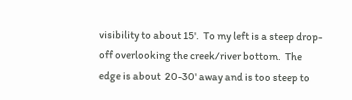visibility to about 15'.  To my left is a steep drop-off overlooking the creek/river bottom.  The edge is about  20-30' away and is too steep to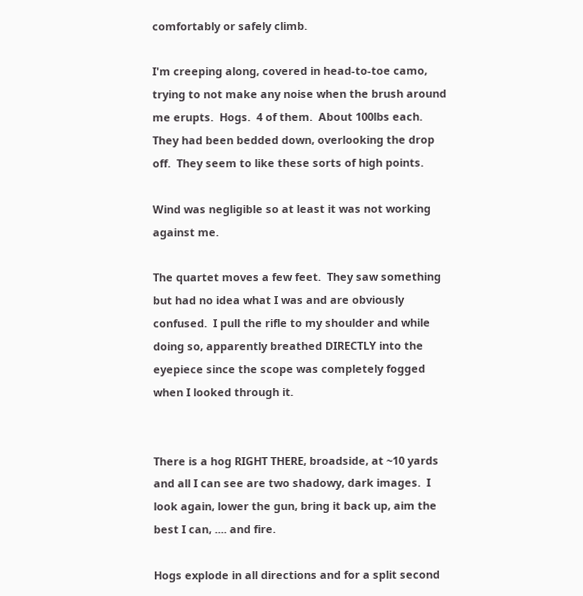comfortably or safely climb.

I'm creeping along, covered in head-to-toe camo, trying to not make any noise when the brush around me erupts.  Hogs.  4 of them.  About 100lbs each.  They had been bedded down, overlooking the drop off.  They seem to like these sorts of high points.

Wind was negligible so at least it was not working against me.

The quartet moves a few feet.  They saw something but had no idea what I was and are obviously confused.  I pull the rifle to my shoulder and while doing so, apparently breathed DIRECTLY into the eyepiece since the scope was completely fogged when I looked through it.


There is a hog RIGHT THERE, broadside, at ~10 yards and all I can see are two shadowy, dark images.  I look again, lower the gun, bring it back up, aim the best I can, .... and fire.

Hogs explode in all directions and for a split second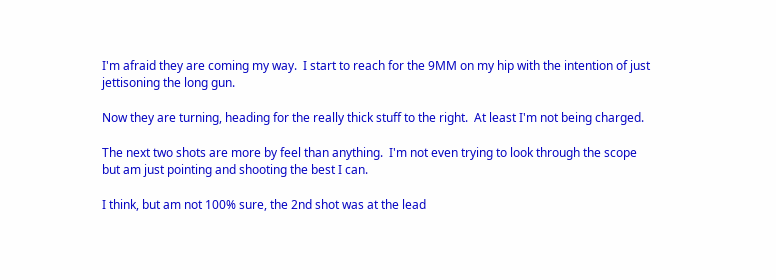I'm afraid they are coming my way.  I start to reach for the 9MM on my hip with the intention of just jettisoning the long gun.

Now they are turning, heading for the really thick stuff to the right.  At least I'm not being charged.

The next two shots are more by feel than anything.  I'm not even trying to look through the scope but am just pointing and shooting the best I can.

I think, but am not 100% sure, the 2nd shot was at the lead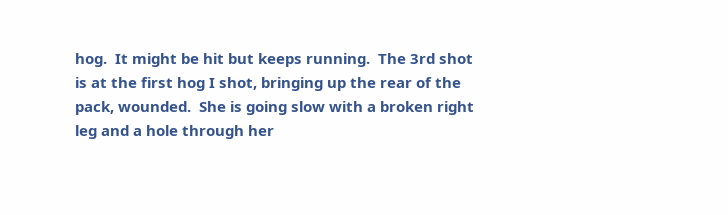hog.  It might be hit but keeps running.  The 3rd shot is at the first hog I shot, bringing up the rear of the pack, wounded.  She is going slow with a broken right leg and a hole through her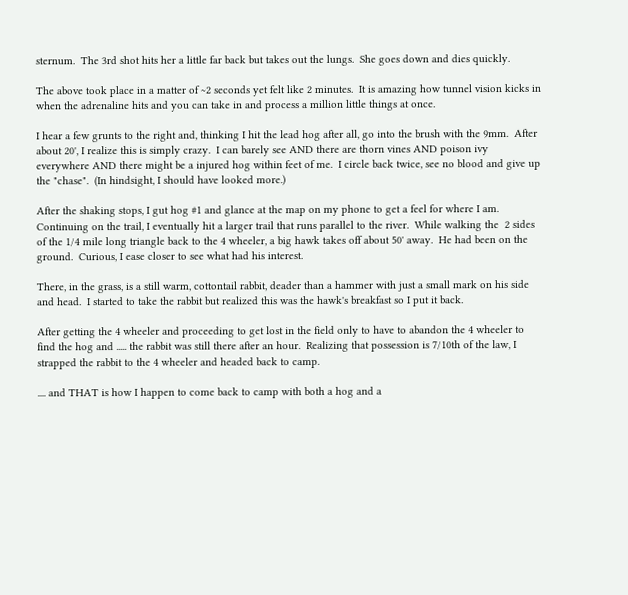sternum.  The 3rd shot hits her a little far back but takes out the lungs.  She goes down and dies quickly.

The above took place in a matter of ~2 seconds yet felt like 2 minutes.  It is amazing how tunnel vision kicks in when the adrenaline hits and you can take in and process a million little things at once.

I hear a few grunts to the right and, thinking I hit the lead hog after all, go into the brush with the 9mm.  After about 20', I realize this is simply crazy.  I can barely see AND there are thorn vines AND poison ivy everywhere AND there might be a injured hog within feet of me.  I circle back twice, see no blood and give up the "chase".  (In hindsight, I should have looked more.)

After the shaking stops, I gut hog #1 and glance at the map on my phone to get a feel for where I am.  Continuing on the trail, I eventually hit a larger trail that runs parallel to the river.  While walking the  2 sides of the 1/4 mile long triangle back to the 4 wheeler, a big hawk takes off about 50' away.  He had been on the ground.  Curious, I ease closer to see what had his interest.

There, in the grass, is a still warm, cottontail rabbit, deader than a hammer with just a small mark on his side and head.  I started to take the rabbit but realized this was the hawk's breakfast so I put it back.

After getting the 4 wheeler and proceeding to get lost in the field only to have to abandon the 4 wheeler to find the hog and ..... the rabbit was still there after an hour.  Realizing that possession is 7/10th of the law, I strapped the rabbit to the 4 wheeler and headed back to camp.

.... and THAT is how I happen to come back to camp with both a hog and a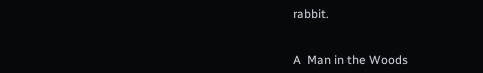rabbit.


A  Man in the Woods